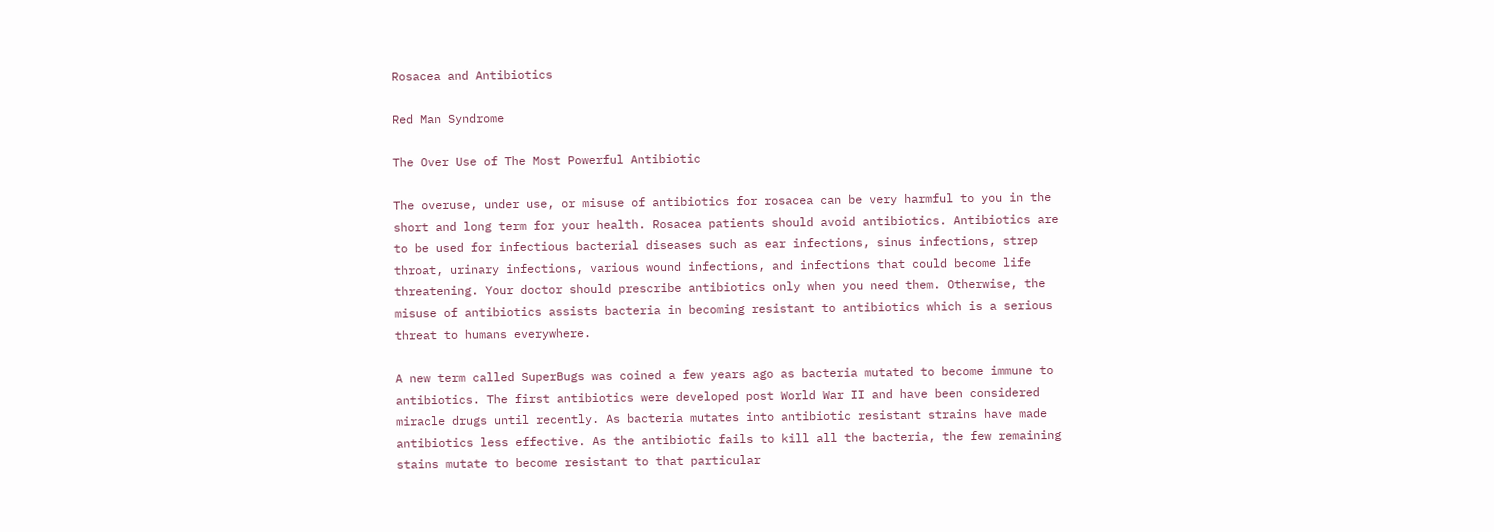Rosacea and Antibiotics

Red Man Syndrome

The Over Use of The Most Powerful Antibiotic

The overuse, under use, or misuse of antibiotics for rosacea can be very harmful to you in the short and long term for your health. Rosacea patients should avoid antibiotics. Antibiotics are to be used for infectious bacterial diseases such as ear infections, sinus infections, strep throat, urinary infections, various wound infections, and infections that could become life threatening. Your doctor should prescribe antibiotics only when you need them. Otherwise, the misuse of antibiotics assists bacteria in becoming resistant to antibiotics which is a serious threat to humans everywhere.

A new term called SuperBugs was coined a few years ago as bacteria mutated to become immune to antibiotics. The first antibiotics were developed post World War II and have been considered miracle drugs until recently. As bacteria mutates into antibiotic resistant strains have made antibiotics less effective. As the antibiotic fails to kill all the bacteria, the few remaining stains mutate to become resistant to that particular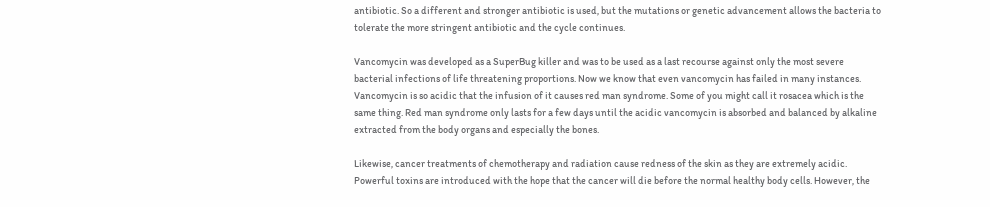antibiotic. So a different and stronger antibiotic is used, but the mutations or genetic advancement allows the bacteria to tolerate the more stringent antibiotic and the cycle continues.

Vancomycin was developed as a SuperBug killer and was to be used as a last recourse against only the most severe bacterial infections of life threatening proportions. Now we know that even vancomycin has failed in many instances. Vancomycin is so acidic that the infusion of it causes red man syndrome. Some of you might call it rosacea which is the same thing. Red man syndrome only lasts for a few days until the acidic vancomycin is absorbed and balanced by alkaline extracted from the body organs and especially the bones.

Likewise, cancer treatments of chemotherapy and radiation cause redness of the skin as they are extremely acidic. Powerful toxins are introduced with the hope that the cancer will die before the normal healthy body cells. However, the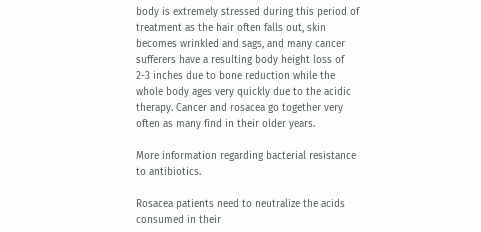body is extremely stressed during this period of treatment as the hair often falls out, skin becomes wrinkled and sags, and many cancer sufferers have a resulting body height loss of 2-3 inches due to bone reduction while the whole body ages very quickly due to the acidic therapy. Cancer and rosacea go together very often as many find in their older years.

More information regarding bacterial resistance to antibiotics.

Rosacea patients need to neutralize the acids consumed in their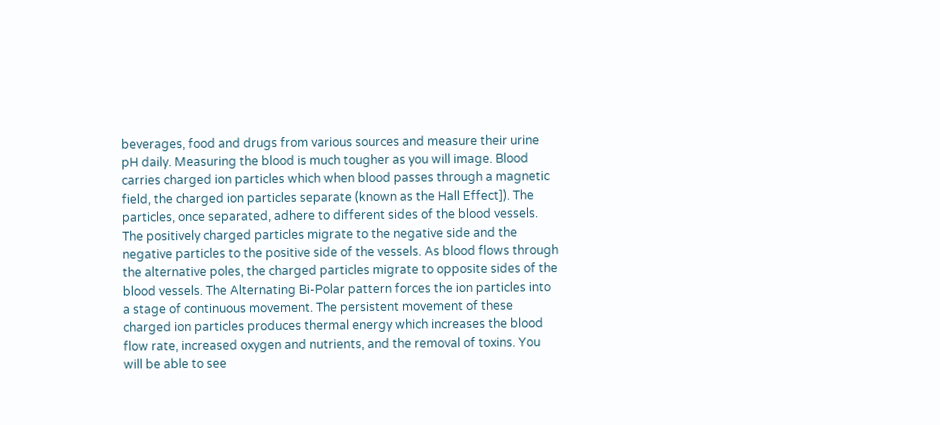beverages, food and drugs from various sources and measure their urine pH daily. Measuring the blood is much tougher as you will image. Blood carries charged ion particles which when blood passes through a magnetic field, the charged ion particles separate (known as the Hall Effect]). The particles, once separated, adhere to different sides of the blood vessels. The positively charged particles migrate to the negative side and the negative particles to the positive side of the vessels. As blood flows through the alternative poles, the charged particles migrate to opposite sides of the blood vessels. The Alternating Bi-Polar pattern forces the ion particles into a stage of continuous movement. The persistent movement of these charged ion particles produces thermal energy which increases the blood flow rate, increased oxygen and nutrients, and the removal of toxins. You will be able to see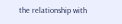the relationship with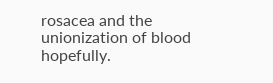rosacea and the unionization of blood hopefully.